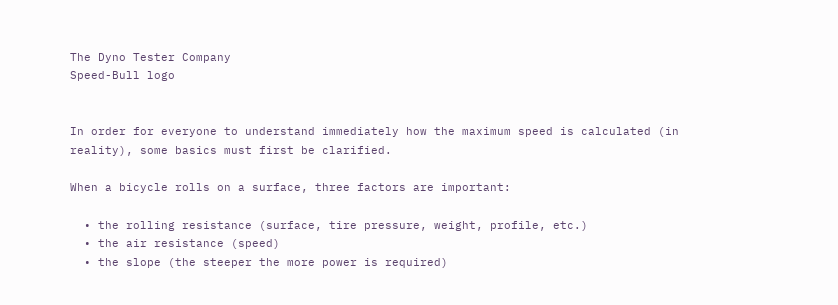The Dyno Tester Company
Speed-Bull logo


In order for everyone to understand immediately how the maximum speed is calculated (in reality), some basics must first be clarified.

When a bicycle rolls on a surface, three factors are important:

  • the rolling resistance (surface, tire pressure, weight, profile, etc.)
  • the air resistance (speed)
  • the slope (the steeper the more power is required)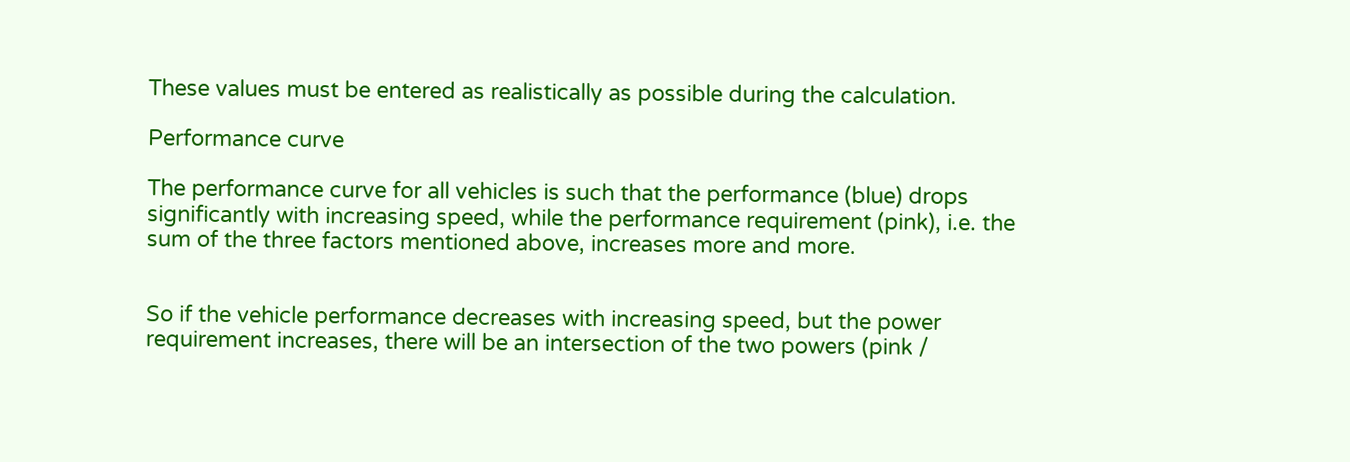These values must be entered as realistically as possible during the calculation.

Performance curve

The performance curve for all vehicles is such that the performance (blue) drops significantly with increasing speed, while the performance requirement (pink), i.e. the sum of the three factors mentioned above, increases more and more.


So if the vehicle performance decreases with increasing speed, but the power requirement increases, there will be an intersection of the two powers (pink /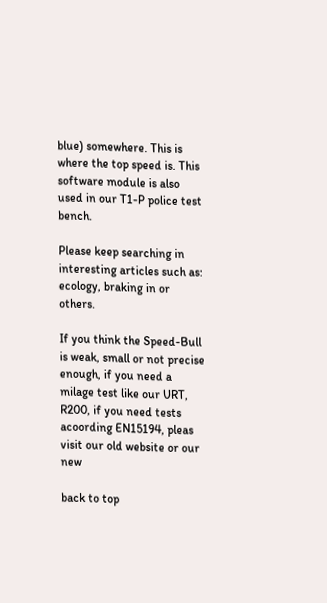blue) somewhere. This is where the top speed is. This software module is also used in our T1-P police test bench.

Please keep searching in interesting articles such as: ecology, braking in or others.

If you think the Speed-Bull is weak, small or not precise enough, if you need a milage test like our URT, R200, if you need tests acoording EN15194, pleas visit our old website or our new

back to top